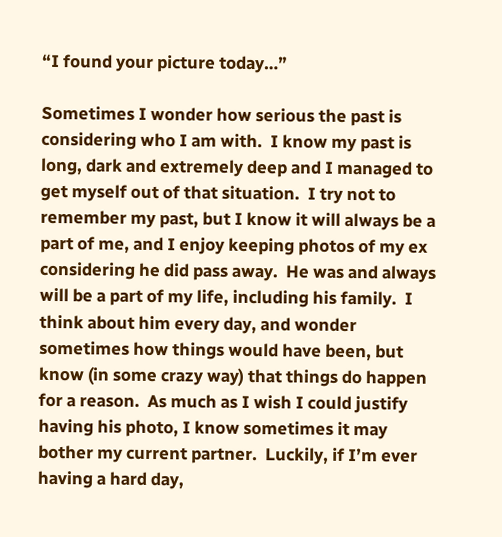“I found your picture today…”

Sometimes I wonder how serious the past is considering who I am with.  I know my past is long, dark and extremely deep and I managed to get myself out of that situation.  I try not to remember my past, but I know it will always be a part of me, and I enjoy keeping photos of my ex considering he did pass away.  He was and always will be a part of my life, including his family.  I think about him every day, and wonder sometimes how things would have been, but know (in some crazy way) that things do happen for a reason.  As much as I wish I could justify having his photo, I know sometimes it may bother my current partner.  Luckily, if I’m ever having a hard day,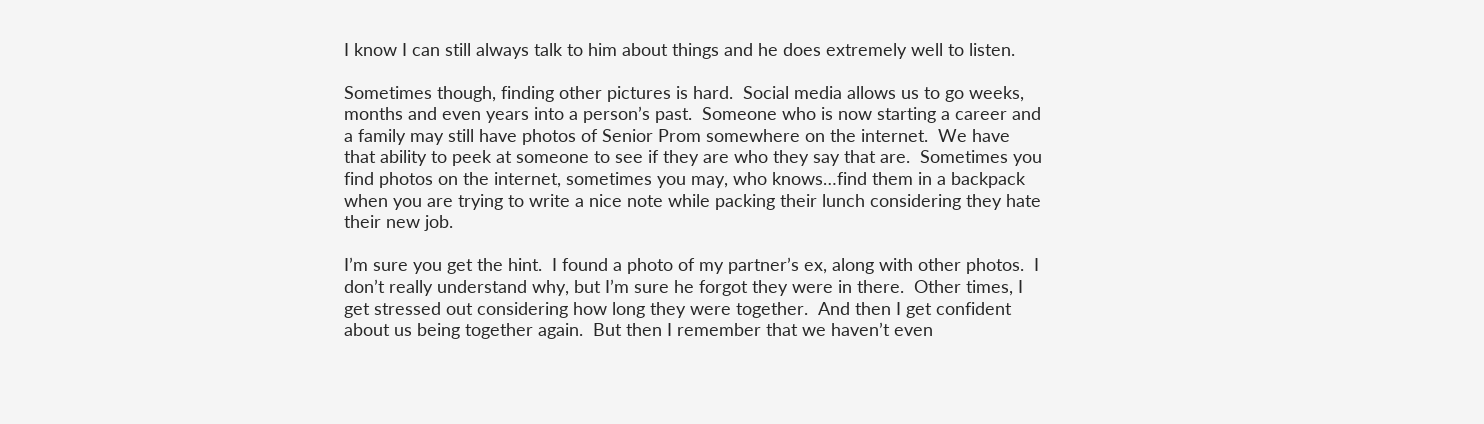I know I can still always talk to him about things and he does extremely well to listen.

Sometimes though, finding other pictures is hard.  Social media allows us to go weeks, months and even years into a person’s past.  Someone who is now starting a career and a family may still have photos of Senior Prom somewhere on the internet.  We have that ability to peek at someone to see if they are who they say that are.  Sometimes you find photos on the internet, sometimes you may, who knows…find them in a backpack when you are trying to write a nice note while packing their lunch considering they hate their new job.

I’m sure you get the hint.  I found a photo of my partner’s ex, along with other photos.  I don’t really understand why, but I’m sure he forgot they were in there.  Other times, I get stressed out considering how long they were together.  And then I get confident about us being together again.  But then I remember that we haven’t even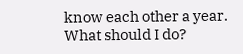know each other a year.  What should I do?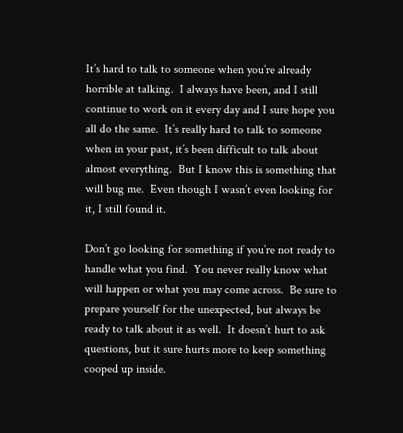It’s hard to talk to someone when you’re already horrible at talking.  I always have been, and I still continue to work on it every day and I sure hope you all do the same.  It’s really hard to talk to someone when in your past, it’s been difficult to talk about almost everything.  But I know this is something that will bug me.  Even though I wasn’t even looking for it, I still found it.

Don’t go looking for something if you’re not ready to handle what you find.  You never really know what will happen or what you may come across.  Be sure to prepare yourself for the unexpected, but always be ready to talk about it as well.  It doesn’t hurt to ask questions, but it sure hurts more to keep something cooped up inside.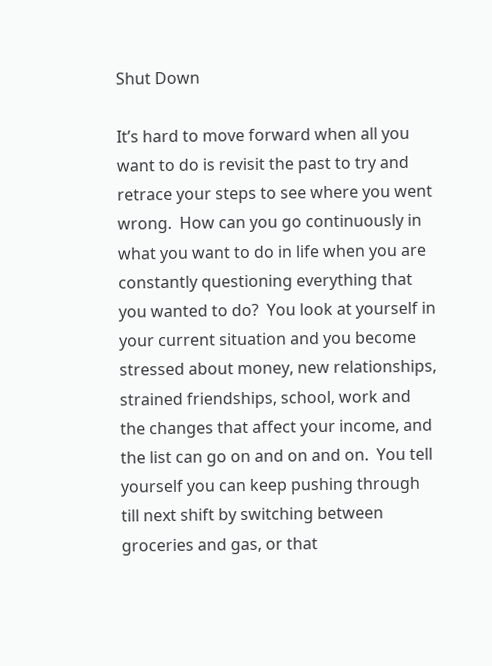Shut Down

It’s hard to move forward when all you want to do is revisit the past to try and retrace your steps to see where you went wrong.  How can you go continuously in what you want to do in life when you are constantly questioning everything that you wanted to do?  You look at yourself in your current situation and you become stressed about money, new relationships, strained friendships, school, work and the changes that affect your income, and the list can go on and on and on.  You tell yourself you can keep pushing through till next shift by switching between groceries and gas, or that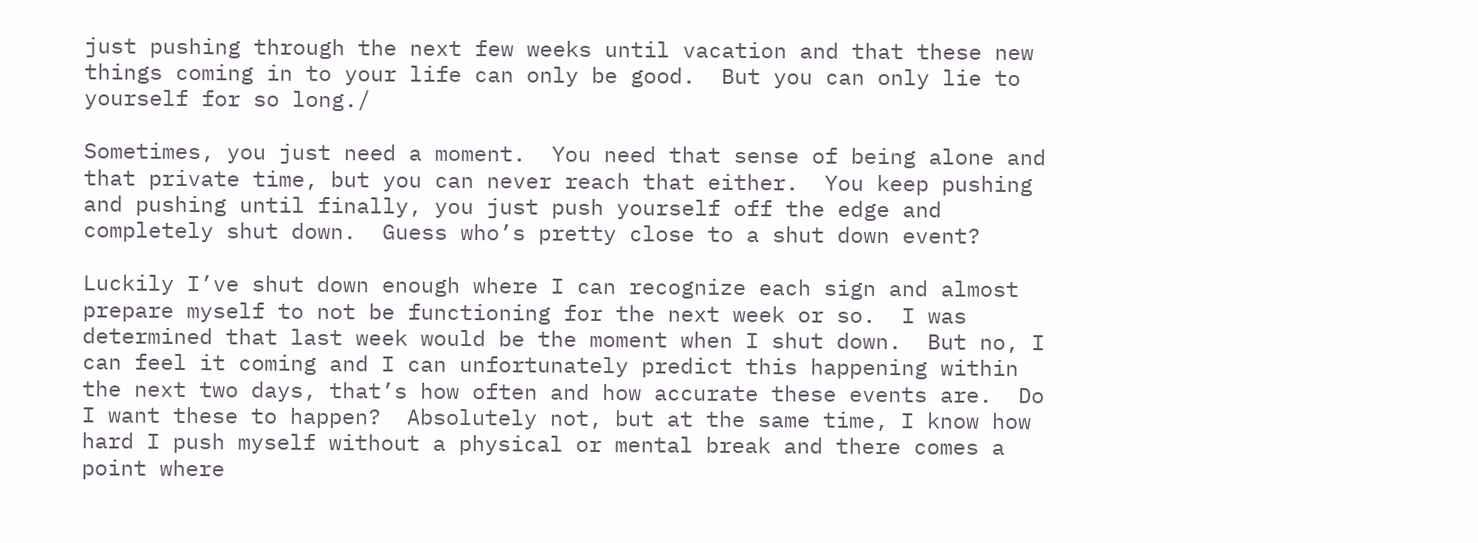just pushing through the next few weeks until vacation and that these new things coming in to your life can only be good.  But you can only lie to yourself for so long./

Sometimes, you just need a moment.  You need that sense of being alone and that private time, but you can never reach that either.  You keep pushing and pushing until finally, you just push yourself off the edge and completely shut down.  Guess who’s pretty close to a shut down event?

Luckily I’ve shut down enough where I can recognize each sign and almost prepare myself to not be functioning for the next week or so.  I was determined that last week would be the moment when I shut down.  But no, I can feel it coming and I can unfortunately predict this happening within the next two days, that’s how often and how accurate these events are.  Do I want these to happen?  Absolutely not, but at the same time, I know how hard I push myself without a physical or mental break and there comes a point where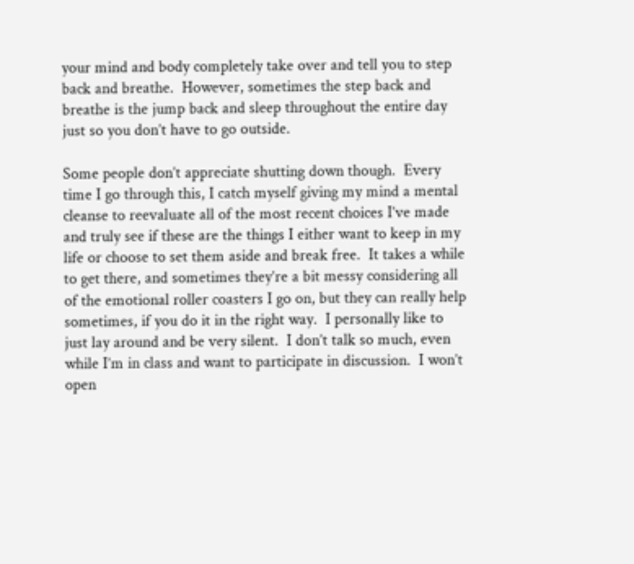your mind and body completely take over and tell you to step back and breathe.  However, sometimes the step back and breathe is the jump back and sleep throughout the entire day just so you don’t have to go outside.

Some people don’t appreciate shutting down though.  Every time I go through this, I catch myself giving my mind a mental cleanse to reevaluate all of the most recent choices I’ve made and truly see if these are the things I either want to keep in my life or choose to set them aside and break free.  It takes a while to get there, and sometimes they’re a bit messy considering all of the emotional roller coasters I go on, but they can really help sometimes, if you do it in the right way.  I personally like to just lay around and be very silent.  I don’t talk so much, even while I’m in class and want to participate in discussion.  I won’t open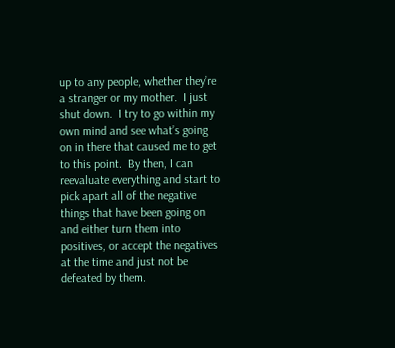up to any people, whether they’re a stranger or my mother.  I just shut down.  I try to go within my own mind and see what’s going on in there that caused me to get to this point.  By then, I can reevaluate everything and start to pick apart all of the negative things that have been going on and either turn them into positives, or accept the negatives at the time and just not be defeated by them.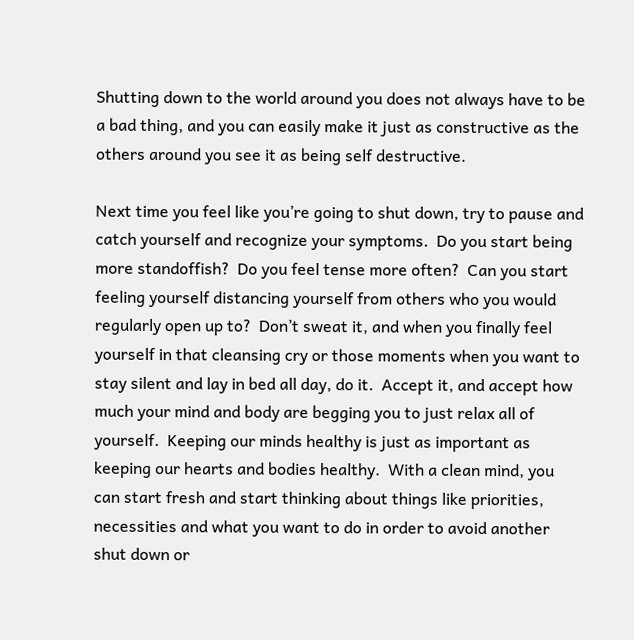Shutting down to the world around you does not always have to be a bad thing, and you can easily make it just as constructive as the others around you see it as being self destructive.

Next time you feel like you’re going to shut down, try to pause and catch yourself and recognize your symptoms.  Do you start being more standoffish?  Do you feel tense more often?  Can you start feeling yourself distancing yourself from others who you would regularly open up to?  Don’t sweat it, and when you finally feel yourself in that cleansing cry or those moments when you want to stay silent and lay in bed all day, do it.  Accept it, and accept how much your mind and body are begging you to just relax all of yourself.  Keeping our minds healthy is just as important as keeping our hearts and bodies healthy.  With a clean mind, you can start fresh and start thinking about things like priorities, necessities and what you want to do in order to avoid another shut down or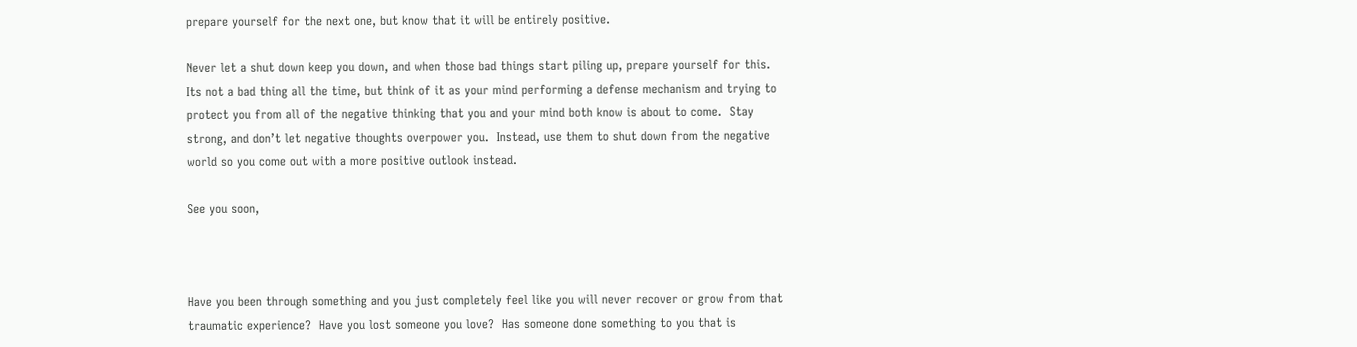prepare yourself for the next one, but know that it will be entirely positive.

Never let a shut down keep you down, and when those bad things start piling up, prepare yourself for this.  Its not a bad thing all the time, but think of it as your mind performing a defense mechanism and trying to protect you from all of the negative thinking that you and your mind both know is about to come.  Stay strong, and don’t let negative thoughts overpower you.  Instead, use them to shut down from the negative world so you come out with a more positive outlook instead.

See you soon,



Have you been through something and you just completely feel like you will never recover or grow from that traumatic experience?  Have you lost someone you love?  Has someone done something to you that is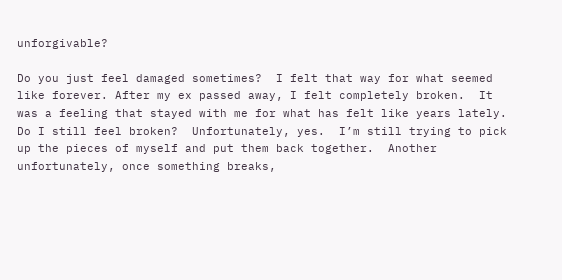unforgivable?

Do you just feel damaged sometimes?  I felt that way for what seemed like forever. After my ex passed away, I felt completely broken.  It was a feeling that stayed with me for what has felt like years lately.  Do I still feel broken?  Unfortunately, yes.  I’m still trying to pick up the pieces of myself and put them back together.  Another unfortunately, once something breaks,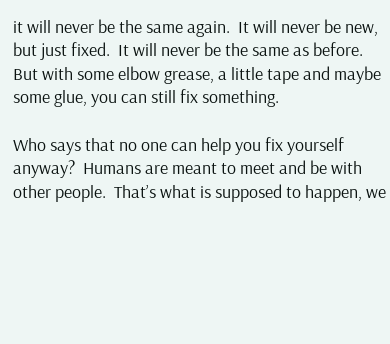it will never be the same again.  It will never be new, but just fixed.  It will never be the same as before.  But with some elbow grease, a little tape and maybe some glue, you can still fix something.

Who says that no one can help you fix yourself anyway?  Humans are meant to meet and be with other people.  That’s what is supposed to happen, we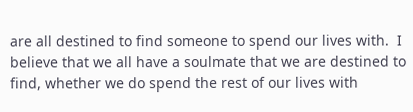are all destined to find someone to spend our lives with.  I believe that we all have a soulmate that we are destined to find, whether we do spend the rest of our lives with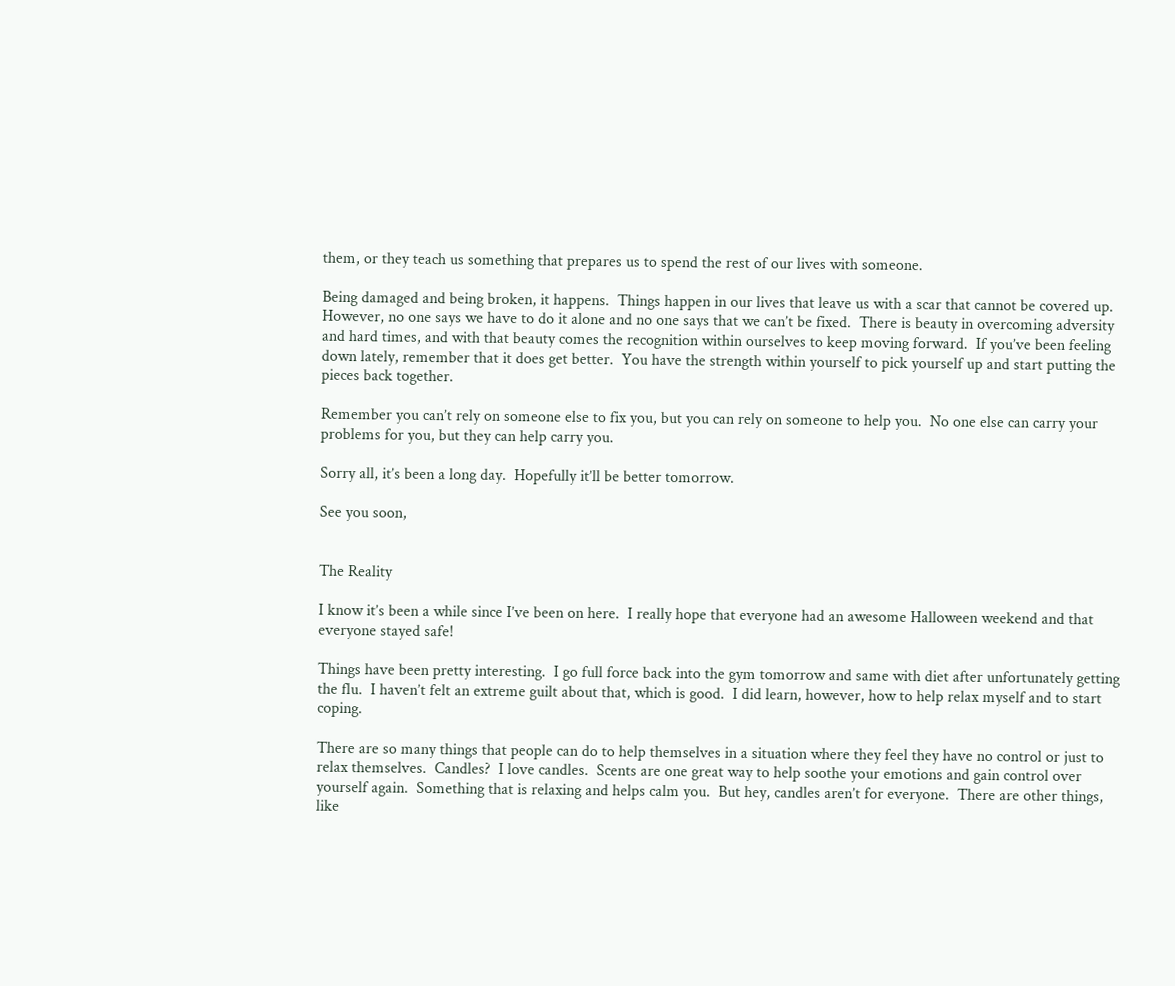them, or they teach us something that prepares us to spend the rest of our lives with someone.

Being damaged and being broken, it happens.  Things happen in our lives that leave us with a scar that cannot be covered up.  However, no one says we have to do it alone and no one says that we can’t be fixed.  There is beauty in overcoming adversity and hard times, and with that beauty comes the recognition within ourselves to keep moving forward.  If you’ve been feeling down lately, remember that it does get better.  You have the strength within yourself to pick yourself up and start putting the pieces back together.

Remember you can’t rely on someone else to fix you, but you can rely on someone to help you.  No one else can carry your problems for you, but they can help carry you.

Sorry all, it’s been a long day.  Hopefully it’ll be better tomorrow.

See you soon,


The Reality

I know it’s been a while since I’ve been on here.  I really hope that everyone had an awesome Halloween weekend and that everyone stayed safe!

Things have been pretty interesting.  I go full force back into the gym tomorrow and same with diet after unfortunately getting the flu.  I haven’t felt an extreme guilt about that, which is good.  I did learn, however, how to help relax myself and to start coping.

There are so many things that people can do to help themselves in a situation where they feel they have no control or just to relax themselves.  Candles?  I love candles.  Scents are one great way to help soothe your emotions and gain control over yourself again.  Something that is relaxing and helps calm you.  But hey, candles aren’t for everyone.  There are other things, like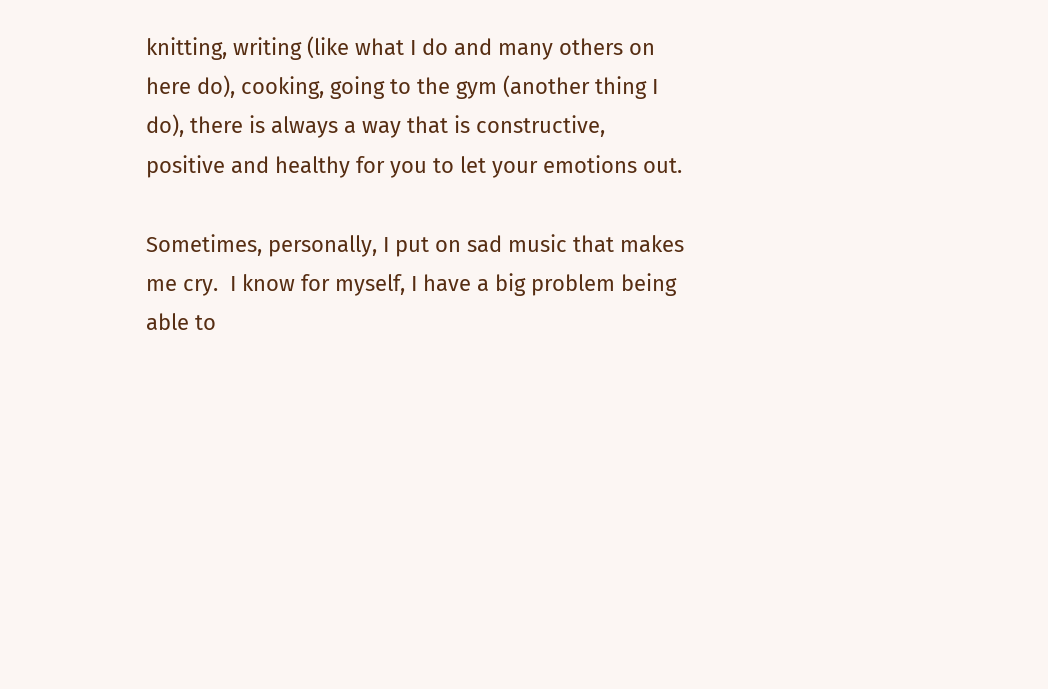knitting, writing (like what I do and many others on here do), cooking, going to the gym (another thing I do), there is always a way that is constructive, positive and healthy for you to let your emotions out.

Sometimes, personally, I put on sad music that makes me cry.  I know for myself, I have a big problem being able to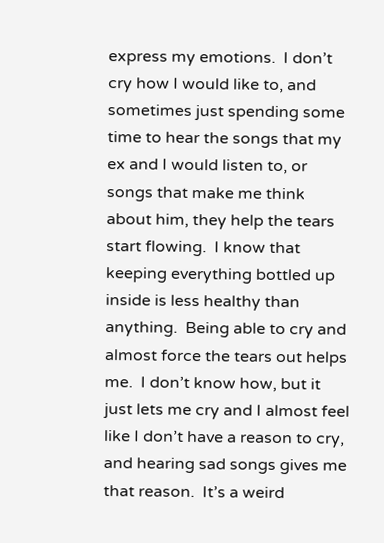express my emotions.  I don’t cry how I would like to, and sometimes just spending some time to hear the songs that my ex and I would listen to, or songs that make me think about him, they help the tears start flowing.  I know that keeping everything bottled up inside is less healthy than anything.  Being able to cry and almost force the tears out helps me.  I don’t know how, but it just lets me cry and I almost feel like I don’t have a reason to cry, and hearing sad songs gives me that reason.  It’s a weird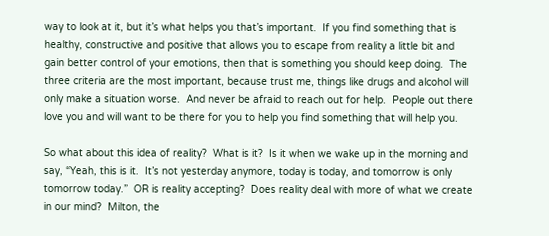way to look at it, but it’s what helps you that’s important.  If you find something that is healthy, constructive and positive that allows you to escape from reality a little bit and gain better control of your emotions, then that is something you should keep doing.  The three criteria are the most important, because trust me, things like drugs and alcohol will only make a situation worse.  And never be afraid to reach out for help.  People out there love you and will want to be there for you to help you find something that will help you.

So what about this idea of reality?  What is it?  Is it when we wake up in the morning and say, “Yeah, this is it.  It’s not yesterday anymore, today is today, and tomorrow is only tomorrow today.”  OR is reality accepting?  Does reality deal with more of what we create in our mind?  Milton, the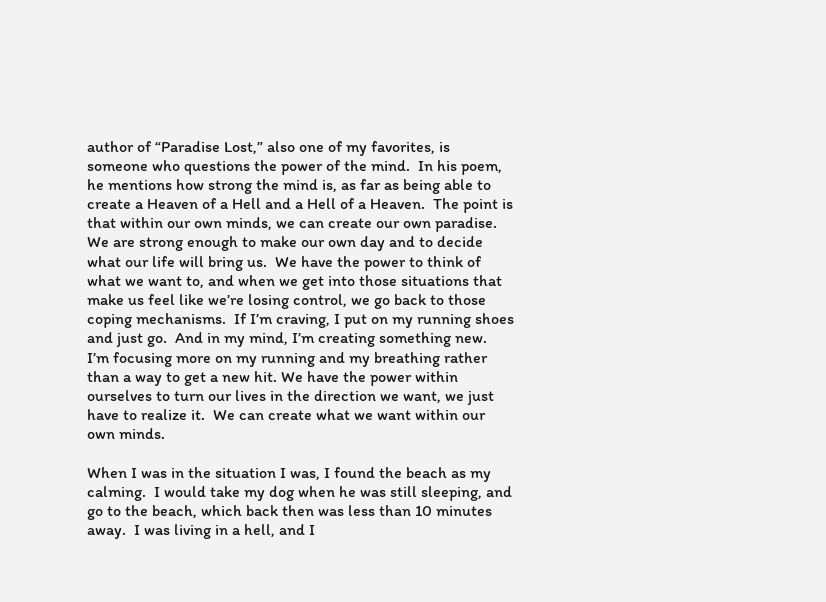author of “Paradise Lost,” also one of my favorites, is someone who questions the power of the mind.  In his poem, he mentions how strong the mind is, as far as being able to create a Heaven of a Hell and a Hell of a Heaven.  The point is that within our own minds, we can create our own paradise.  We are strong enough to make our own day and to decide what our life will bring us.  We have the power to think of what we want to, and when we get into those situations that make us feel like we’re losing control, we go back to those coping mechanisms.  If I’m craving, I put on my running shoes and just go.  And in my mind, I’m creating something new.  I’m focusing more on my running and my breathing rather than a way to get a new hit. We have the power within ourselves to turn our lives in the direction we want, we just have to realize it.  We can create what we want within our own minds.

When I was in the situation I was, I found the beach as my calming.  I would take my dog when he was still sleeping, and go to the beach, which back then was less than 10 minutes away.  I was living in a hell, and I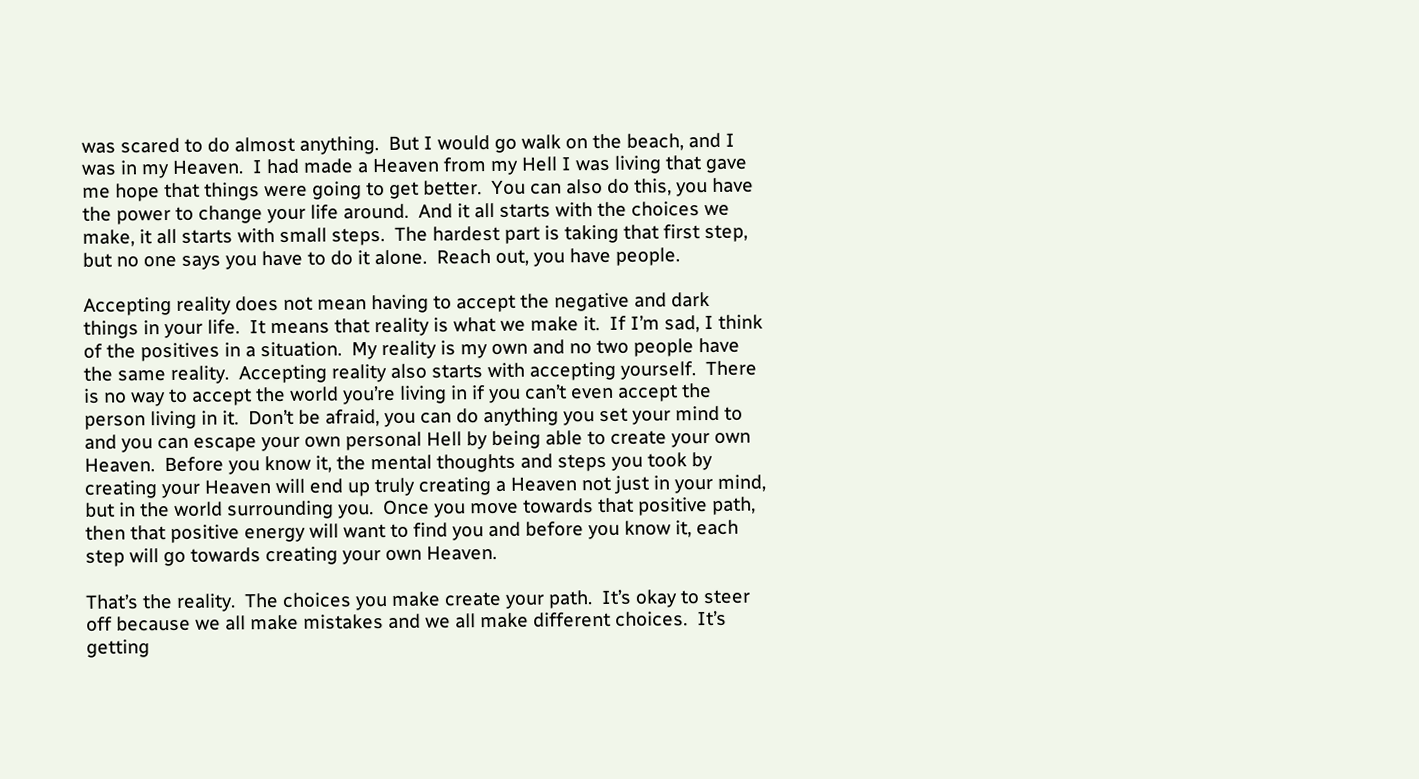was scared to do almost anything.  But I would go walk on the beach, and I was in my Heaven.  I had made a Heaven from my Hell I was living that gave me hope that things were going to get better.  You can also do this, you have the power to change your life around.  And it all starts with the choices we make, it all starts with small steps.  The hardest part is taking that first step, but no one says you have to do it alone.  Reach out, you have people.

Accepting reality does not mean having to accept the negative and dark things in your life.  It means that reality is what we make it.  If I’m sad, I think of the positives in a situation.  My reality is my own and no two people have the same reality.  Accepting reality also starts with accepting yourself.  There is no way to accept the world you’re living in if you can’t even accept the person living in it.  Don’t be afraid, you can do anything you set your mind to and you can escape your own personal Hell by being able to create your own Heaven.  Before you know it, the mental thoughts and steps you took by creating your Heaven will end up truly creating a Heaven not just in your mind, but in the world surrounding you.  Once you move towards that positive path, then that positive energy will want to find you and before you know it, each step will go towards creating your own Heaven.

That’s the reality.  The choices you make create your path.  It’s okay to steer off because we all make mistakes and we all make different choices.  It’s getting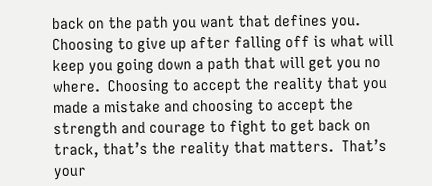back on the path you want that defines you.  Choosing to give up after falling off is what will keep you going down a path that will get you no where.  Choosing to accept the reality that you made a mistake and choosing to accept the strength and courage to fight to get back on track, that’s the reality that matters.  That’s your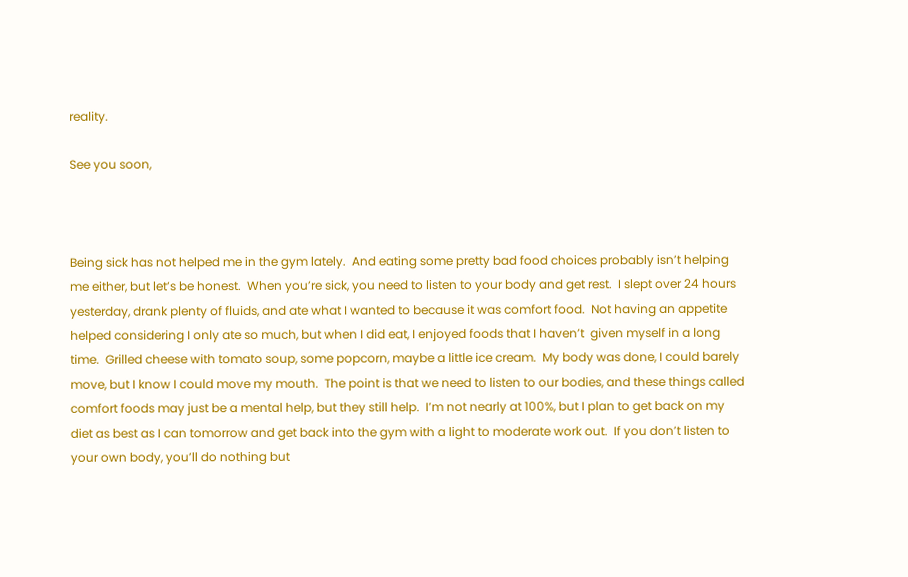reality.

See you soon,



Being sick has not helped me in the gym lately.  And eating some pretty bad food choices probably isn’t helping me either, but let’s be honest.  When you’re sick, you need to listen to your body and get rest.  I slept over 24 hours yesterday, drank plenty of fluids, and ate what I wanted to because it was comfort food.  Not having an appetite helped considering I only ate so much, but when I did eat, I enjoyed foods that I haven’t  given myself in a long time.  Grilled cheese with tomato soup, some popcorn, maybe a little ice cream.  My body was done, I could barely move, but I know I could move my mouth.  The point is that we need to listen to our bodies, and these things called comfort foods may just be a mental help, but they still help.  I’m not nearly at 100%, but I plan to get back on my diet as best as I can tomorrow and get back into the gym with a light to moderate work out.  If you don’t listen to your own body, you’ll do nothing but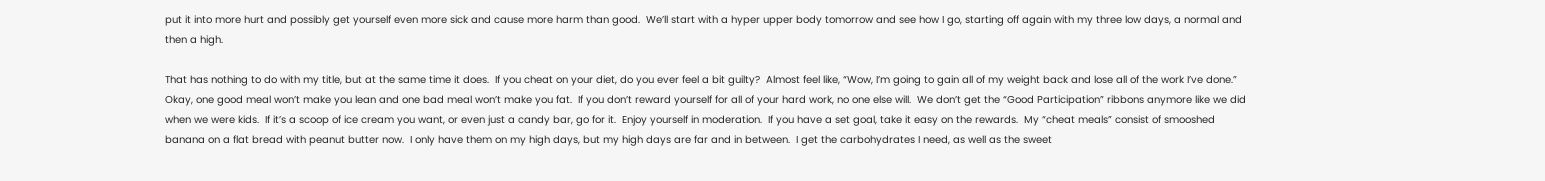put it into more hurt and possibly get yourself even more sick and cause more harm than good.  We’ll start with a hyper upper body tomorrow and see how I go, starting off again with my three low days, a normal and then a high.

That has nothing to do with my title, but at the same time it does.  If you cheat on your diet, do you ever feel a bit guilty?  Almost feel like, “Wow, I’m going to gain all of my weight back and lose all of the work I’ve done.”  Okay, one good meal won’t make you lean and one bad meal won’t make you fat.  If you don’t reward yourself for all of your hard work, no one else will.  We don’t get the “Good Participation” ribbons anymore like we did when we were kids.  If it’s a scoop of ice cream you want, or even just a candy bar, go for it.  Enjoy yourself in moderation.  If you have a set goal, take it easy on the rewards.  My “cheat meals” consist of smooshed banana on a flat bread with peanut butter now.  I only have them on my high days, but my high days are far and in between.  I get the carbohydrates I need, as well as the sweet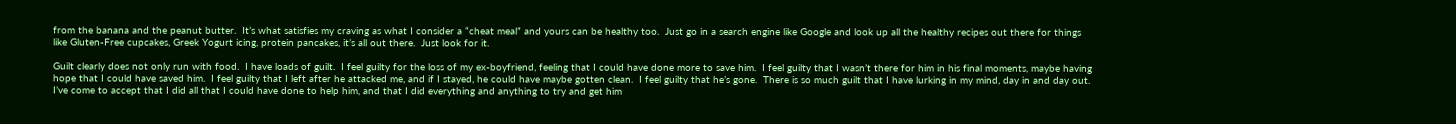from the banana and the peanut butter.  It’s what satisfies my craving as what I consider a “cheat meal” and yours can be healthy too.  Just go in a search engine like Google and look up all the healthy recipes out there for things like Gluten-Free cupcakes, Greek Yogurt icing, protein pancakes, it’s all out there.  Just look for it.

Guilt clearly does not only run with food.  I have loads of guilt.  I feel guilty for the loss of my ex-boyfriend, feeling that I could have done more to save him.  I feel guilty that I wasn’t there for him in his final moments, maybe having hope that I could have saved him.  I feel guilty that I left after he attacked me, and if I stayed, he could have maybe gotten clean.  I feel guilty that he’s gone.  There is so much guilt that I have lurking in my mind, day in and day out.  I’ve come to accept that I did all that I could have done to help him, and that I did everything and anything to try and get him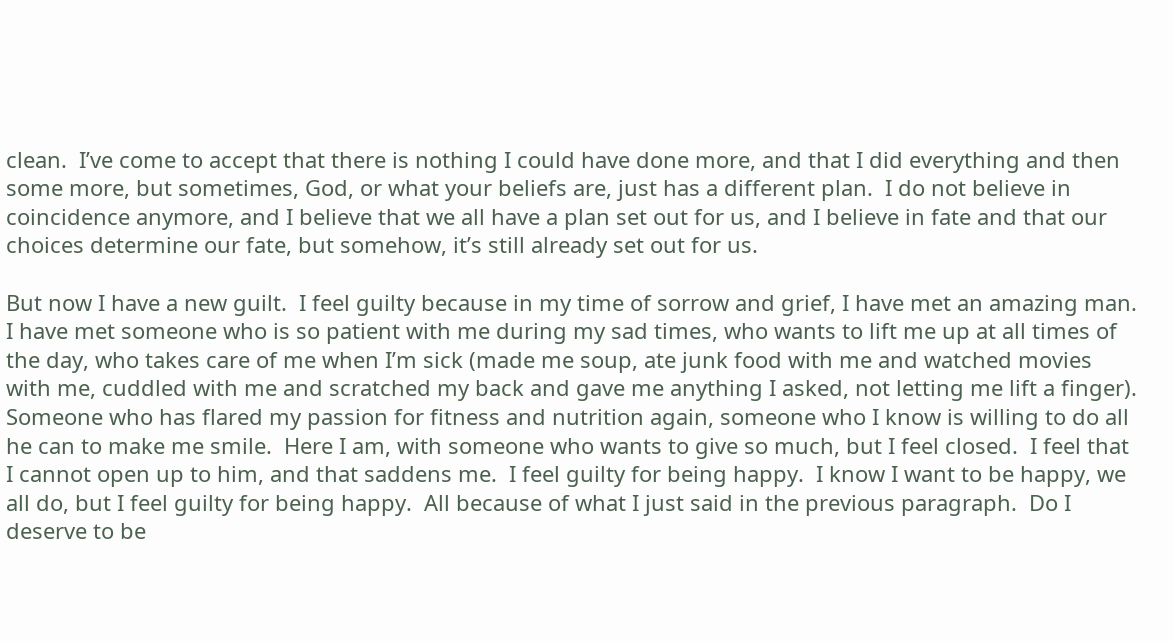clean.  I’ve come to accept that there is nothing I could have done more, and that I did everything and then some more, but sometimes, God, or what your beliefs are, just has a different plan.  I do not believe in coincidence anymore, and I believe that we all have a plan set out for us, and I believe in fate and that our choices determine our fate, but somehow, it’s still already set out for us.

But now I have a new guilt.  I feel guilty because in my time of sorrow and grief, I have met an amazing man.  I have met someone who is so patient with me during my sad times, who wants to lift me up at all times of the day, who takes care of me when I’m sick (made me soup, ate junk food with me and watched movies with me, cuddled with me and scratched my back and gave me anything I asked, not letting me lift a finger).  Someone who has flared my passion for fitness and nutrition again, someone who I know is willing to do all he can to make me smile.  Here I am, with someone who wants to give so much, but I feel closed.  I feel that I cannot open up to him, and that saddens me.  I feel guilty for being happy.  I know I want to be happy, we all do, but I feel guilty for being happy.  All because of what I just said in the previous paragraph.  Do I deserve to be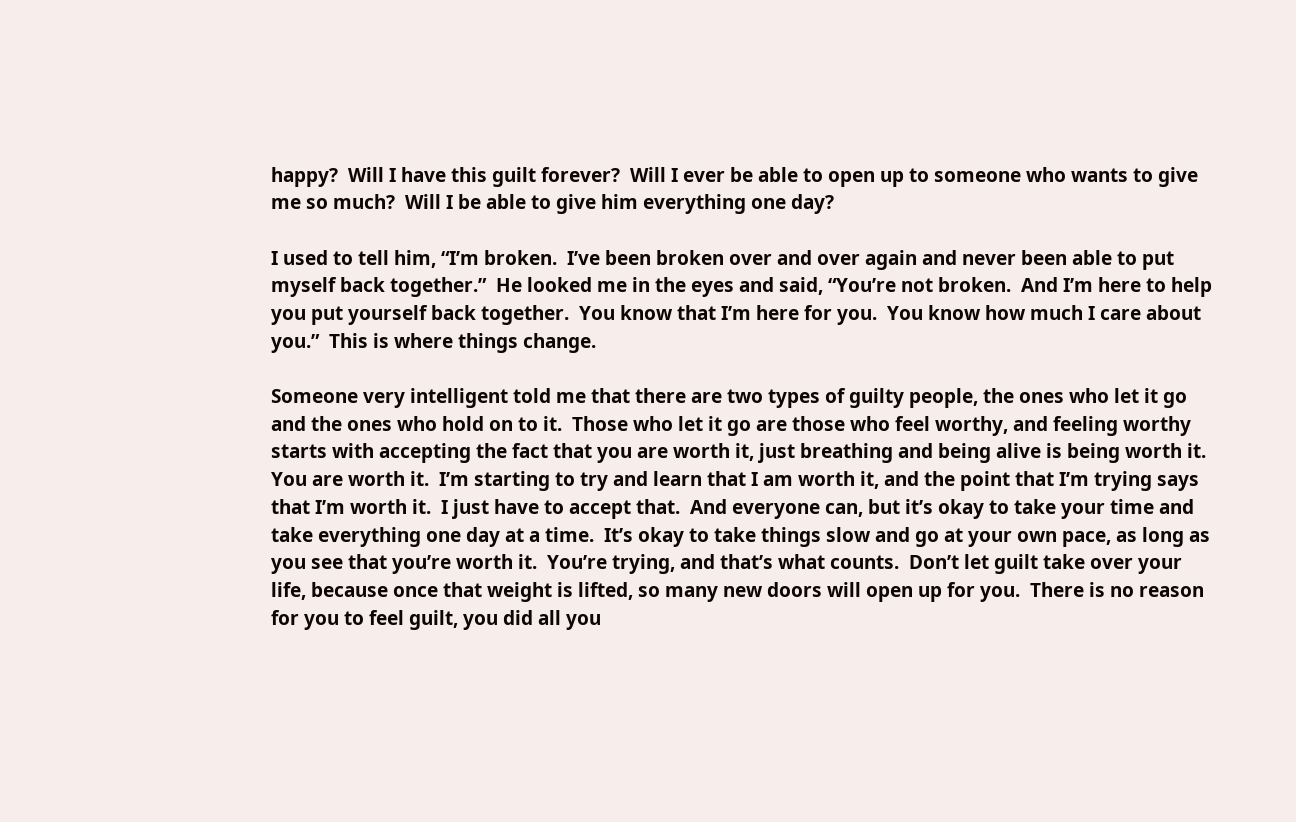happy?  Will I have this guilt forever?  Will I ever be able to open up to someone who wants to give me so much?  Will I be able to give him everything one day?

I used to tell him, “I’m broken.  I’ve been broken over and over again and never been able to put myself back together.”  He looked me in the eyes and said, “You’re not broken.  And I’m here to help you put yourself back together.  You know that I’m here for you.  You know how much I care about you.”  This is where things change.

Someone very intelligent told me that there are two types of guilty people, the ones who let it go and the ones who hold on to it.  Those who let it go are those who feel worthy, and feeling worthy starts with accepting the fact that you are worth it, just breathing and being alive is being worth it.  You are worth it.  I’m starting to try and learn that I am worth it, and the point that I’m trying says that I’m worth it.  I just have to accept that.  And everyone can, but it’s okay to take your time and take everything one day at a time.  It’s okay to take things slow and go at your own pace, as long as you see that you’re worth it.  You’re trying, and that’s what counts.  Don’t let guilt take over your life, because once that weight is lifted, so many new doors will open up for you.  There is no reason for you to feel guilt, you did all you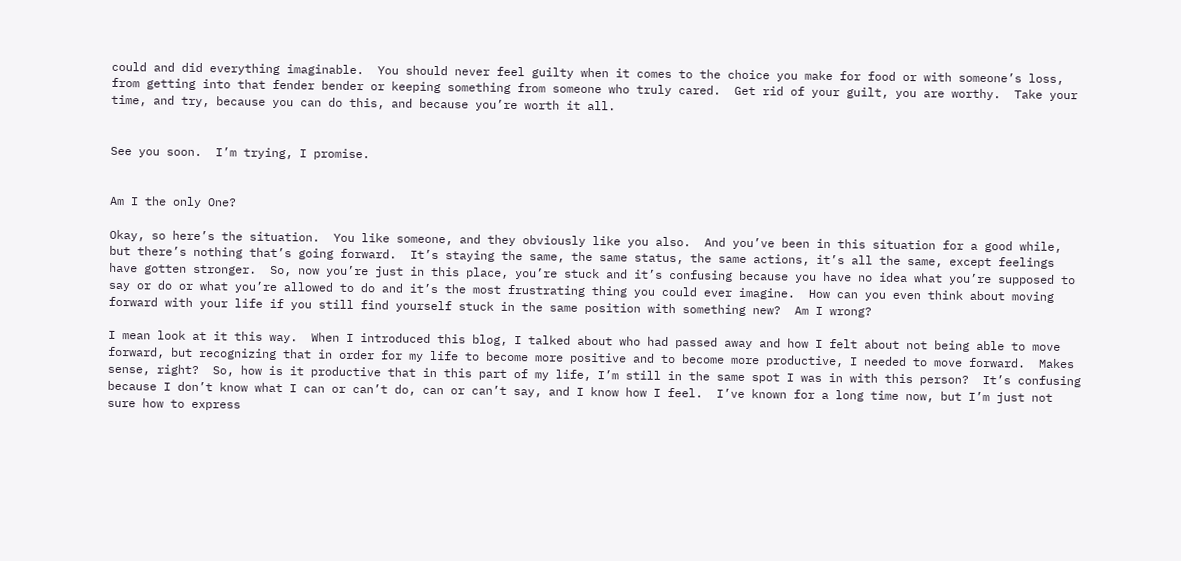could and did everything imaginable.  You should never feel guilty when it comes to the choice you make for food or with someone’s loss, from getting into that fender bender or keeping something from someone who truly cared.  Get rid of your guilt, you are worthy.  Take your time, and try, because you can do this, and because you’re worth it all.


See you soon.  I’m trying, I promise.


Am I the only One?

Okay, so here’s the situation.  You like someone, and they obviously like you also.  And you’ve been in this situation for a good while, but there’s nothing that’s going forward.  It’s staying the same, the same status, the same actions, it’s all the same, except feelings have gotten stronger.  So, now you’re just in this place, you’re stuck and it’s confusing because you have no idea what you’re supposed to say or do or what you’re allowed to do and it’s the most frustrating thing you could ever imagine.  How can you even think about moving forward with your life if you still find yourself stuck in the same position with something new?  Am I wrong?

I mean look at it this way.  When I introduced this blog, I talked about who had passed away and how I felt about not being able to move forward, but recognizing that in order for my life to become more positive and to become more productive, I needed to move forward.  Makes sense, right?  So, how is it productive that in this part of my life, I’m still in the same spot I was in with this person?  It’s confusing because I don’t know what I can or can’t do, can or can’t say, and I know how I feel.  I’ve known for a long time now, but I’m just not sure how to express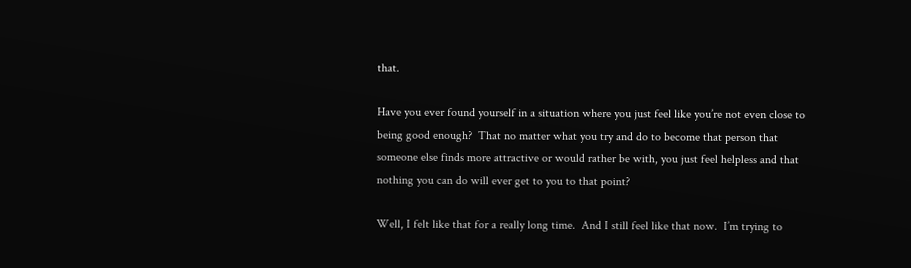that.

Have you ever found yourself in a situation where you just feel like you’re not even close to being good enough?  That no matter what you try and do to become that person that someone else finds more attractive or would rather be with, you just feel helpless and that nothing you can do will ever get to you to that point?

Well, I felt like that for a really long time.  And I still feel like that now.  I’m trying to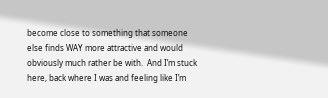become close to something that someone else finds WAY more attractive and would obviously much rather be with.  And I’m stuck here, back where I was and feeling like I’m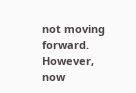not moving forward.  However, now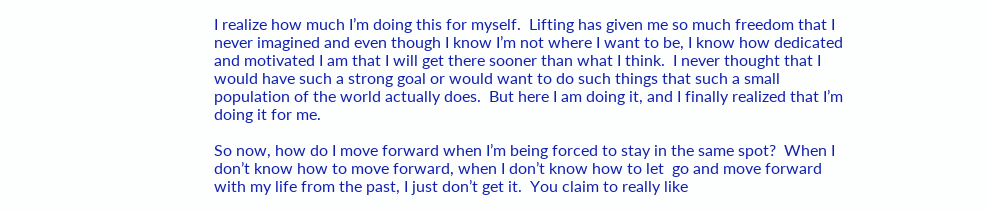I realize how much I’m doing this for myself.  Lifting has given me so much freedom that I never imagined and even though I know I’m not where I want to be, I know how dedicated and motivated I am that I will get there sooner than what I think.  I never thought that I would have such a strong goal or would want to do such things that such a small population of the world actually does.  But here I am doing it, and I finally realized that I’m doing it for me.

So now, how do I move forward when I’m being forced to stay in the same spot?  When I don’t know how to move forward, when I don’t know how to let  go and move forward with my life from the past, I just don’t get it.  You claim to really like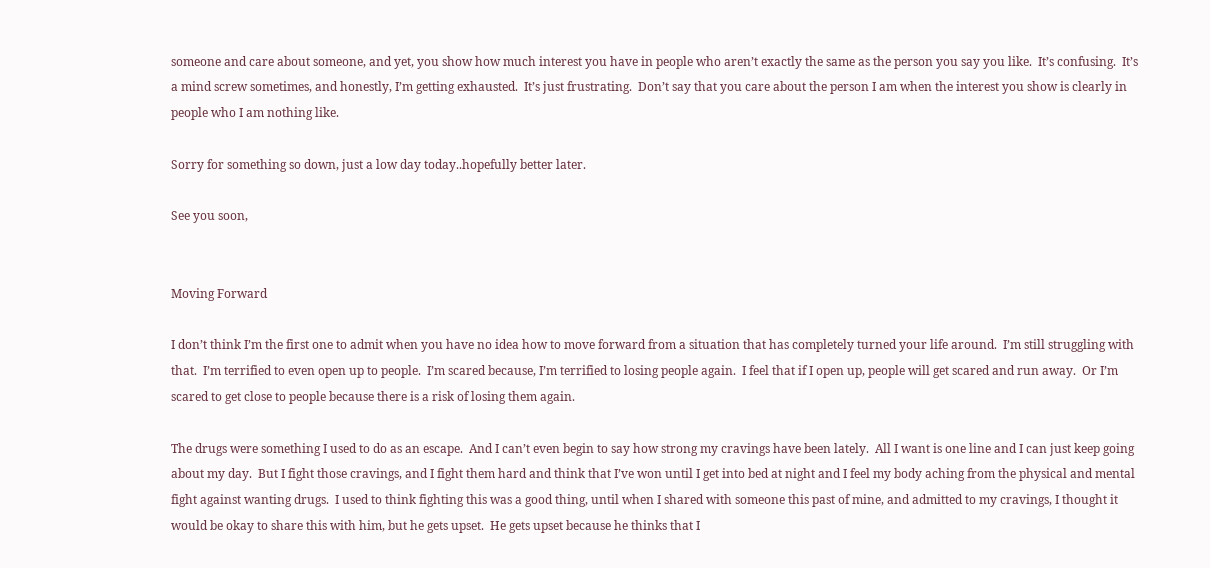someone and care about someone, and yet, you show how much interest you have in people who aren’t exactly the same as the person you say you like.  It’s confusing.  It’s a mind screw sometimes, and honestly, I’m getting exhausted.  It’s just frustrating.  Don’t say that you care about the person I am when the interest you show is clearly in people who I am nothing like.

Sorry for something so down, just a low day today..hopefully better later.

See you soon,


Moving Forward

I don’t think I’m the first one to admit when you have no idea how to move forward from a situation that has completely turned your life around.  I’m still struggling with that.  I’m terrified to even open up to people.  I’m scared because, I’m terrified to losing people again.  I feel that if I open up, people will get scared and run away.  Or I’m scared to get close to people because there is a risk of losing them again.

The drugs were something I used to do as an escape.  And I can’t even begin to say how strong my cravings have been lately.  All I want is one line and I can just keep going about my day.  But I fight those cravings, and I fight them hard and think that I’ve won until I get into bed at night and I feel my body aching from the physical and mental fight against wanting drugs.  I used to think fighting this was a good thing, until when I shared with someone this past of mine, and admitted to my cravings, I thought it would be okay to share this with him, but he gets upset.  He gets upset because he thinks that I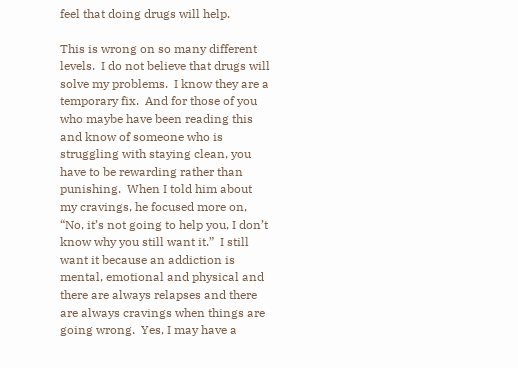feel that doing drugs will help.

This is wrong on so many different levels.  I do not believe that drugs will solve my problems.  I know they are a temporary fix.  And for those of you who maybe have been reading this and know of someone who is struggling with staying clean, you have to be rewarding rather than punishing.  When I told him about my cravings, he focused more on, “No, it’s not going to help you, I don’t know why you still want it.”  I still want it because an addiction is mental, emotional and physical and there are always relapses and there are always cravings when things are going wrong.  Yes, I may have a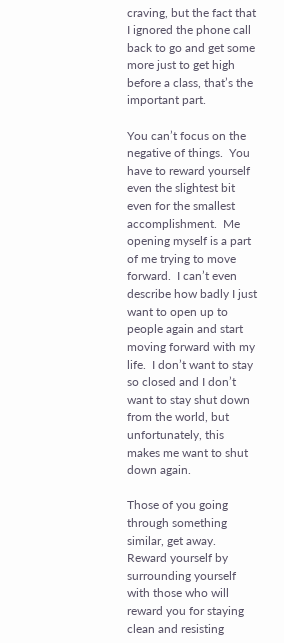craving, but the fact that I ignored the phone call back to go and get some more just to get high before a class, that’s the important part.

You can’t focus on the negative of things.  You have to reward yourself even the slightest bit even for the smallest accomplishment.  Me opening myself is a part of me trying to move forward.  I can’t even describe how badly I just want to open up to people again and start moving forward with my life.  I don’t want to stay so closed and I don’t want to stay shut down from the world, but unfortunately, this makes me want to shut down again.

Those of you going through something similar, get away.  Reward yourself by surrounding yourself with those who will reward you for staying clean and resisting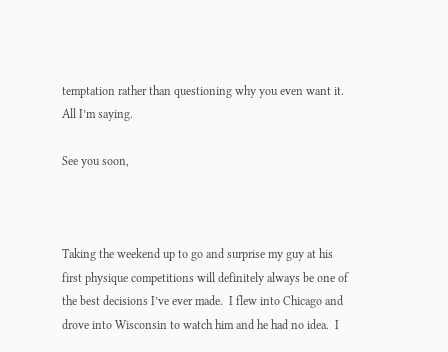temptation rather than questioning why you even want it.  All I’m saying.

See you soon,



Taking the weekend up to go and surprise my guy at his first physique competitions will definitely always be one of the best decisions I’ve ever made.  I flew into Chicago and drove into Wisconsin to watch him and he had no idea.  I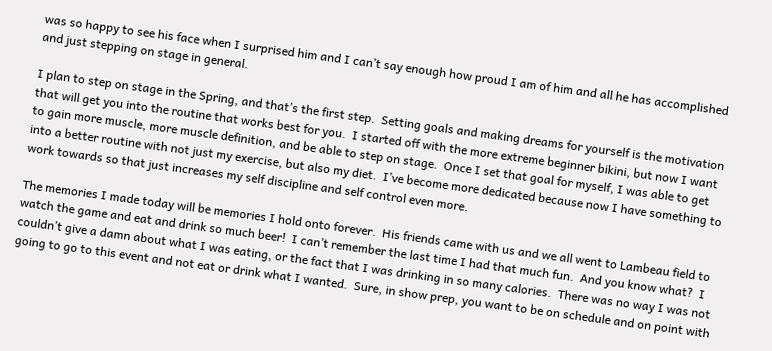was so happy to see his face when I surprised him and I can’t say enough how proud I am of him and all he has accomplished and just stepping on stage in general.

I plan to step on stage in the Spring, and that’s the first step.  Setting goals and making dreams for yourself is the motivation that will get you into the routine that works best for you.  I started off with the more extreme beginner bikini, but now I want to gain more muscle, more muscle definition, and be able to step on stage.  Once I set that goal for myself, I was able to get into a better routine with not just my exercise, but also my diet.  I’ve become more dedicated because now I have something to work towards so that just increases my self discipline and self control even more.

The memories I made today will be memories I hold onto forever.  His friends came with us and we all went to Lambeau field to watch the game and eat and drink so much beer!  I can’t remember the last time I had that much fun.  And you know what?  I couldn’t give a damn about what I was eating, or the fact that I was drinking in so many calories.  There was no way I was not going to go to this event and not eat or drink what I wanted.  Sure, in show prep, you want to be on schedule and on point with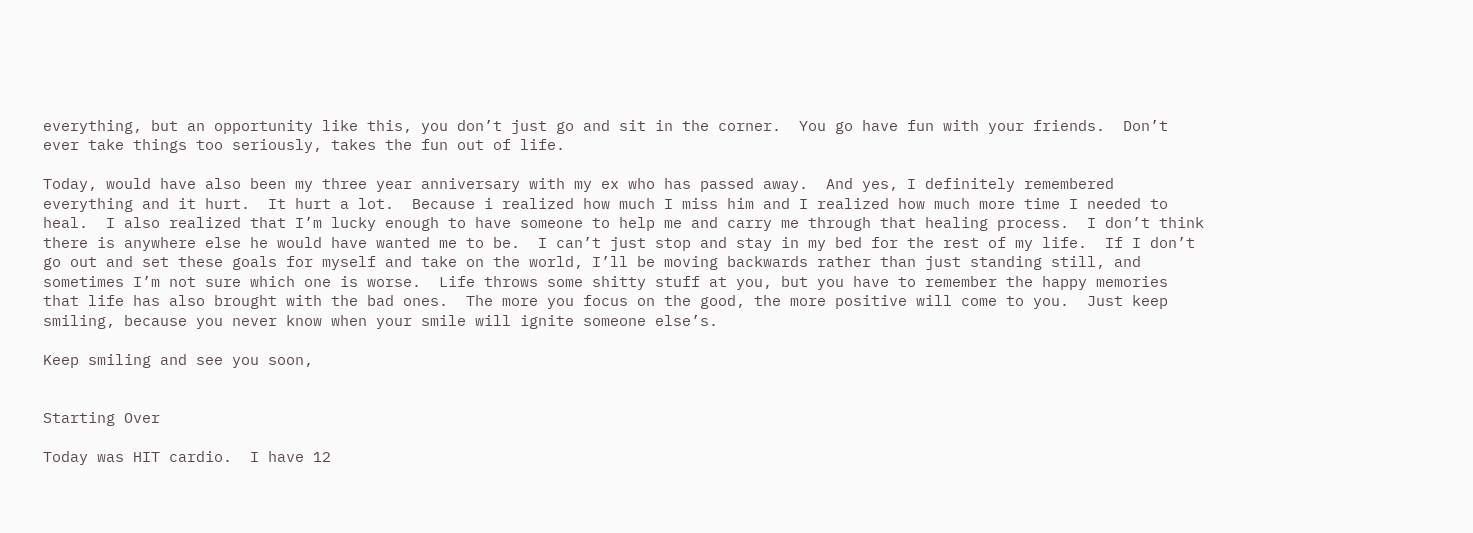everything, but an opportunity like this, you don’t just go and sit in the corner.  You go have fun with your friends.  Don’t ever take things too seriously, takes the fun out of life.

Today, would have also been my three year anniversary with my ex who has passed away.  And yes, I definitely remembered everything and it hurt.  It hurt a lot.  Because i realized how much I miss him and I realized how much more time I needed to heal.  I also realized that I’m lucky enough to have someone to help me and carry me through that healing process.  I don’t think there is anywhere else he would have wanted me to be.  I can’t just stop and stay in my bed for the rest of my life.  If I don’t go out and set these goals for myself and take on the world, I’ll be moving backwards rather than just standing still, and sometimes I’m not sure which one is worse.  Life throws some shitty stuff at you, but you have to remember the happy memories that life has also brought with the bad ones.  The more you focus on the good, the more positive will come to you.  Just keep smiling, because you never know when your smile will ignite someone else’s.

Keep smiling and see you soon,


Starting Over

Today was HIT cardio.  I have 12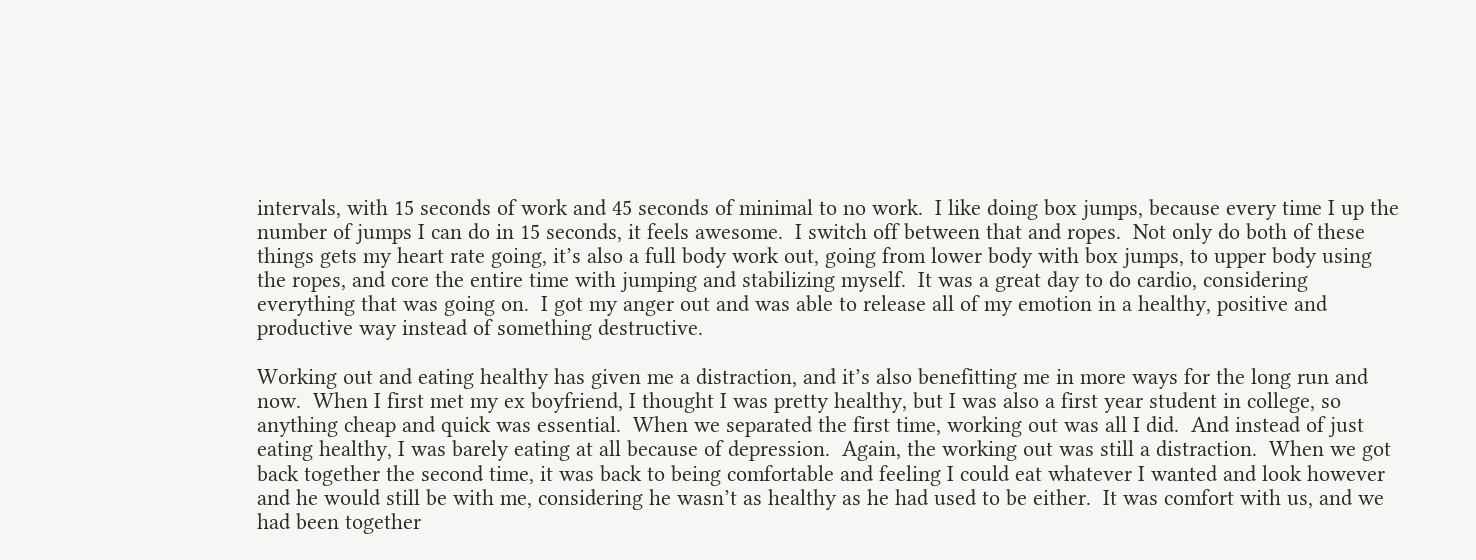intervals, with 15 seconds of work and 45 seconds of minimal to no work.  I like doing box jumps, because every time I up the number of jumps I can do in 15 seconds, it feels awesome.  I switch off between that and ropes.  Not only do both of these things gets my heart rate going, it’s also a full body work out, going from lower body with box jumps, to upper body using the ropes, and core the entire time with jumping and stabilizing myself.  It was a great day to do cardio, considering everything that was going on.  I got my anger out and was able to release all of my emotion in a healthy, positive and productive way instead of something destructive.

Working out and eating healthy has given me a distraction, and it’s also benefitting me in more ways for the long run and now.  When I first met my ex boyfriend, I thought I was pretty healthy, but I was also a first year student in college, so anything cheap and quick was essential.  When we separated the first time, working out was all I did.  And instead of just eating healthy, I was barely eating at all because of depression.  Again, the working out was still a distraction.  When we got back together the second time, it was back to being comfortable and feeling I could eat whatever I wanted and look however and he would still be with me, considering he wasn’t as healthy as he had used to be either.  It was comfort with us, and we had been together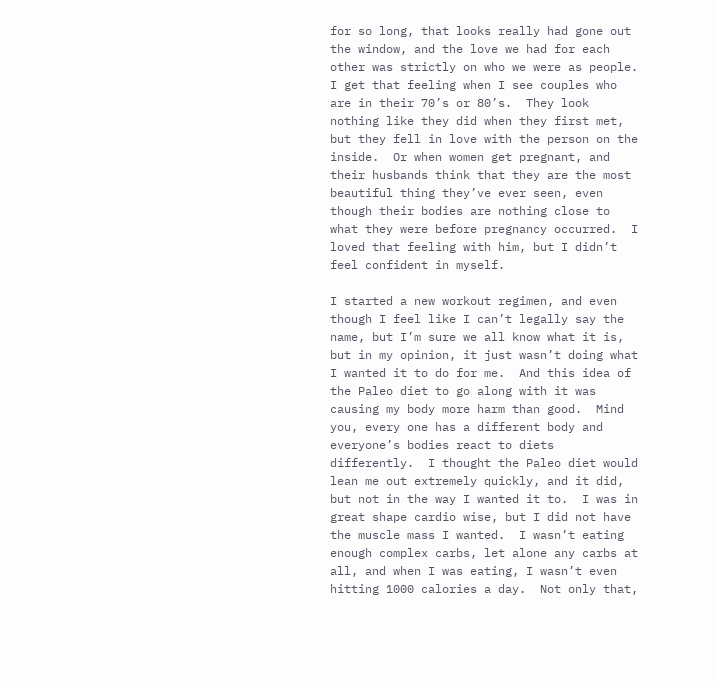for so long, that looks really had gone out the window, and the love we had for each other was strictly on who we were as people.  I get that feeling when I see couples who are in their 70’s or 80’s.  They look nothing like they did when they first met, but they fell in love with the person on the inside.  Or when women get pregnant, and their husbands think that they are the most beautiful thing they’ve ever seen, even though their bodies are nothing close to what they were before pregnancy occurred.  I loved that feeling with him, but I didn’t feel confident in myself.

I started a new workout regimen, and even though I feel like I can’t legally say the name, but I’m sure we all know what it is, but in my opinion, it just wasn’t doing what I wanted it to do for me.  And this idea of the Paleo diet to go along with it was causing my body more harm than good.  Mind you, every one has a different body and everyone’s bodies react to diets differently.  I thought the Paleo diet would lean me out extremely quickly, and it did, but not in the way I wanted it to.  I was in great shape cardio wise, but I did not have the muscle mass I wanted.  I wasn’t eating enough complex carbs, let alone any carbs at all, and when I was eating, I wasn’t even hitting 1000 calories a day.  Not only that,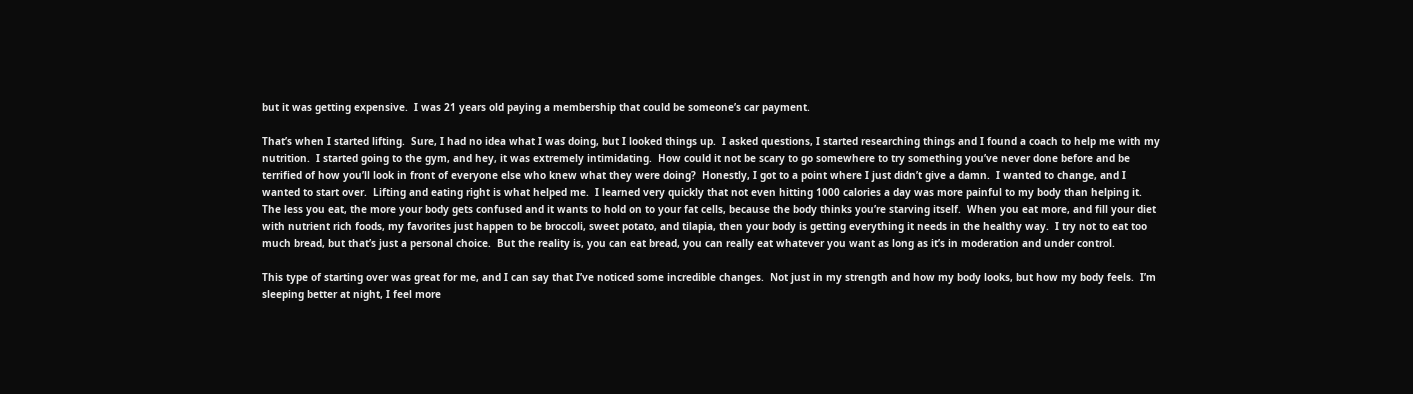but it was getting expensive.  I was 21 years old paying a membership that could be someone’s car payment.

That’s when I started lifting.  Sure, I had no idea what I was doing, but I looked things up.  I asked questions, I started researching things and I found a coach to help me with my nutrition.  I started going to the gym, and hey, it was extremely intimidating.  How could it not be scary to go somewhere to try something you’ve never done before and be terrified of how you’ll look in front of everyone else who knew what they were doing?  Honestly, I got to a point where I just didn’t give a damn.  I wanted to change, and I wanted to start over.  Lifting and eating right is what helped me.  I learned very quickly that not even hitting 1000 calories a day was more painful to my body than helping it.  The less you eat, the more your body gets confused and it wants to hold on to your fat cells, because the body thinks you’re starving itself.  When you eat more, and fill your diet with nutrient rich foods, my favorites just happen to be broccoli, sweet potato, and tilapia, then your body is getting everything it needs in the healthy way.  I try not to eat too much bread, but that’s just a personal choice.  But the reality is, you can eat bread, you can really eat whatever you want as long as it’s in moderation and under control.

This type of starting over was great for me, and I can say that I’ve noticed some incredible changes.  Not just in my strength and how my body looks, but how my body feels.  I’m sleeping better at night, I feel more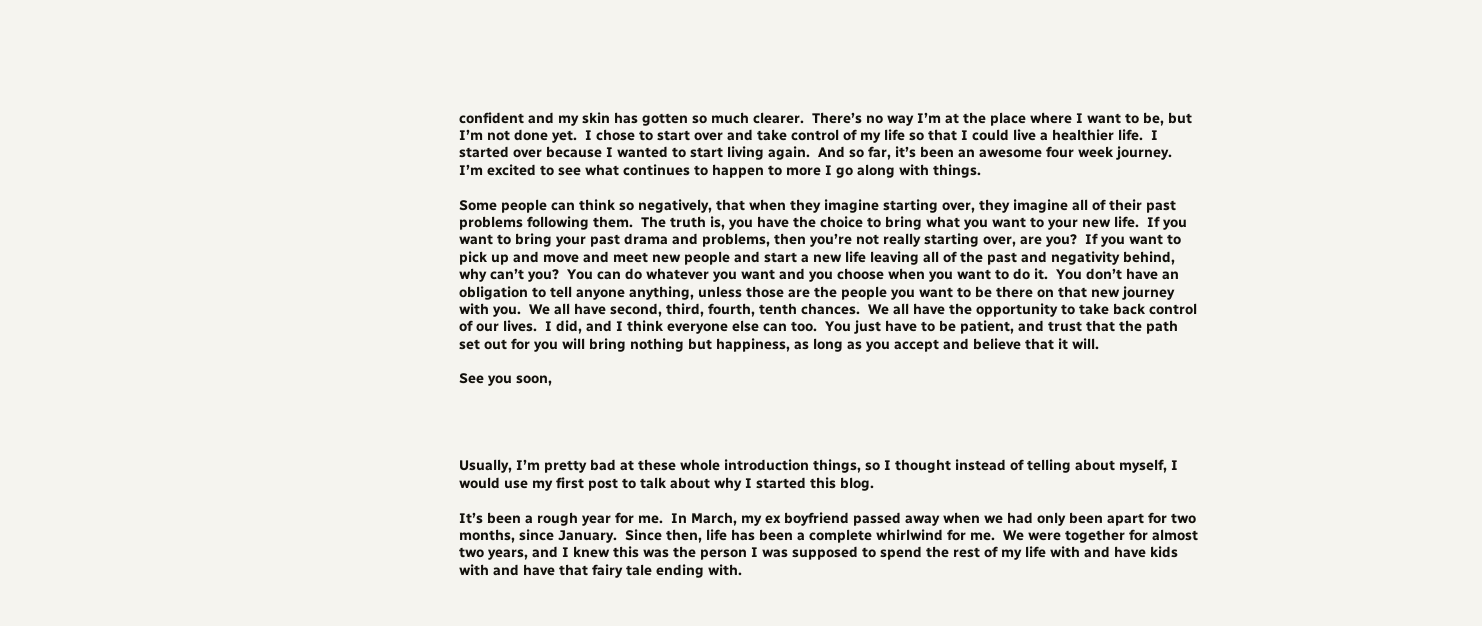confident and my skin has gotten so much clearer.  There’s no way I’m at the place where I want to be, but I’m not done yet.  I chose to start over and take control of my life so that I could live a healthier life.  I started over because I wanted to start living again.  And so far, it’s been an awesome four week journey.  I’m excited to see what continues to happen to more I go along with things.

Some people can think so negatively, that when they imagine starting over, they imagine all of their past problems following them.  The truth is, you have the choice to bring what you want to your new life.  If you want to bring your past drama and problems, then you’re not really starting over, are you?  If you want to pick up and move and meet new people and start a new life leaving all of the past and negativity behind, why can’t you?  You can do whatever you want and you choose when you want to do it.  You don’t have an obligation to tell anyone anything, unless those are the people you want to be there on that new journey with you.  We all have second, third, fourth, tenth chances.  We all have the opportunity to take back control of our lives.  I did, and I think everyone else can too.  You just have to be patient, and trust that the path set out for you will bring nothing but happiness, as long as you accept and believe that it will.

See you soon,




Usually, I’m pretty bad at these whole introduction things, so I thought instead of telling about myself, I would use my first post to talk about why I started this blog.

It’s been a rough year for me.  In March, my ex boyfriend passed away when we had only been apart for two months, since January.  Since then, life has been a complete whirlwind for me.  We were together for almost two years, and I knew this was the person I was supposed to spend the rest of my life with and have kids with and have that fairy tale ending with.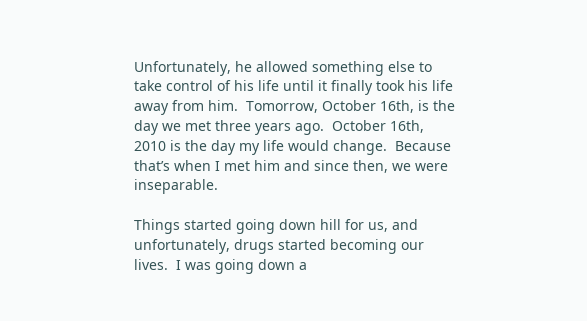Unfortunately, he allowed something else to take control of his life until it finally took his life away from him.  Tomorrow, October 16th, is the day we met three years ago.  October 16th, 2010 is the day my life would change.  Because that’s when I met him and since then, we were inseparable.

Things started going down hill for us, and unfortunately, drugs started becoming our lives.  I was going down a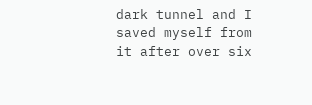dark tunnel and I saved myself from it after over six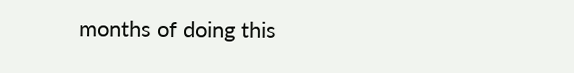months of doing this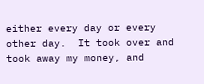either every day or every other day.  It took over and took away my money, and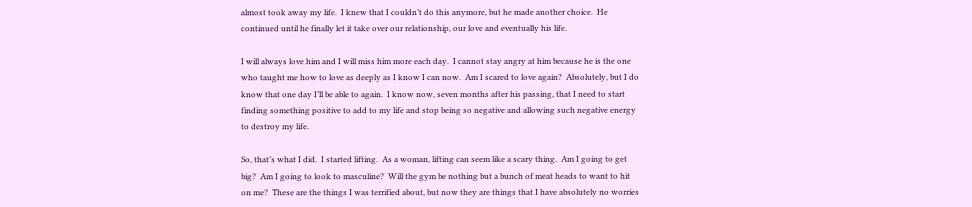almost took away my life.  I knew that I couldn’t do this anymore, but he made another choice.  He continued until he finally let it take over our relationship, our love and eventually his life.

I will always love him and I will miss him more each day.  I cannot stay angry at him because he is the one who taught me how to love as deeply as I know I can now.  Am I scared to love again?  Absolutely, but I do know that one day I’ll be able to again.  I know now, seven months after his passing, that I need to start finding something positive to add to my life and stop being so negative and allowing such negative energy to destroy my life.

So, that’s what I did.  I started lifting.  As a woman, lifting can seem like a scary thing.  Am I going to get big?  Am I going to look to masculine?  Will the gym be nothing but a bunch of meat heads to want to hit on me?  These are the things I was terrified about, but now they are things that I have absolutely no worries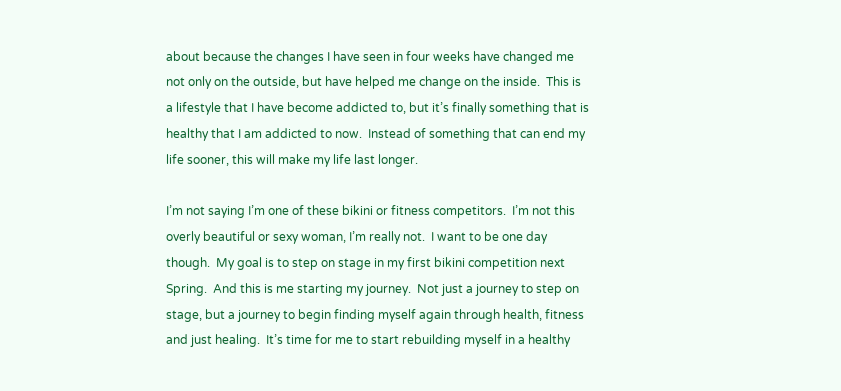about because the changes I have seen in four weeks have changed me not only on the outside, but have helped me change on the inside.  This is a lifestyle that I have become addicted to, but it’s finally something that is healthy that I am addicted to now.  Instead of something that can end my life sooner, this will make my life last longer.

I’m not saying I’m one of these bikini or fitness competitors.  I’m not this overly beautiful or sexy woman, I’m really not.  I want to be one day though.  My goal is to step on stage in my first bikini competition next Spring.  And this is me starting my journey.  Not just a journey to step on stage, but a journey to begin finding myself again through health, fitness and just healing.  It’s time for me to start rebuilding myself in a healthy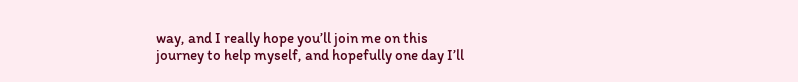way, and I really hope you’ll join me on this journey to help myself, and hopefully one day I’ll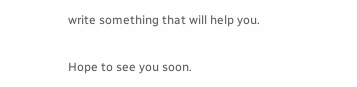write something that will help you.

Hope to see you soon.